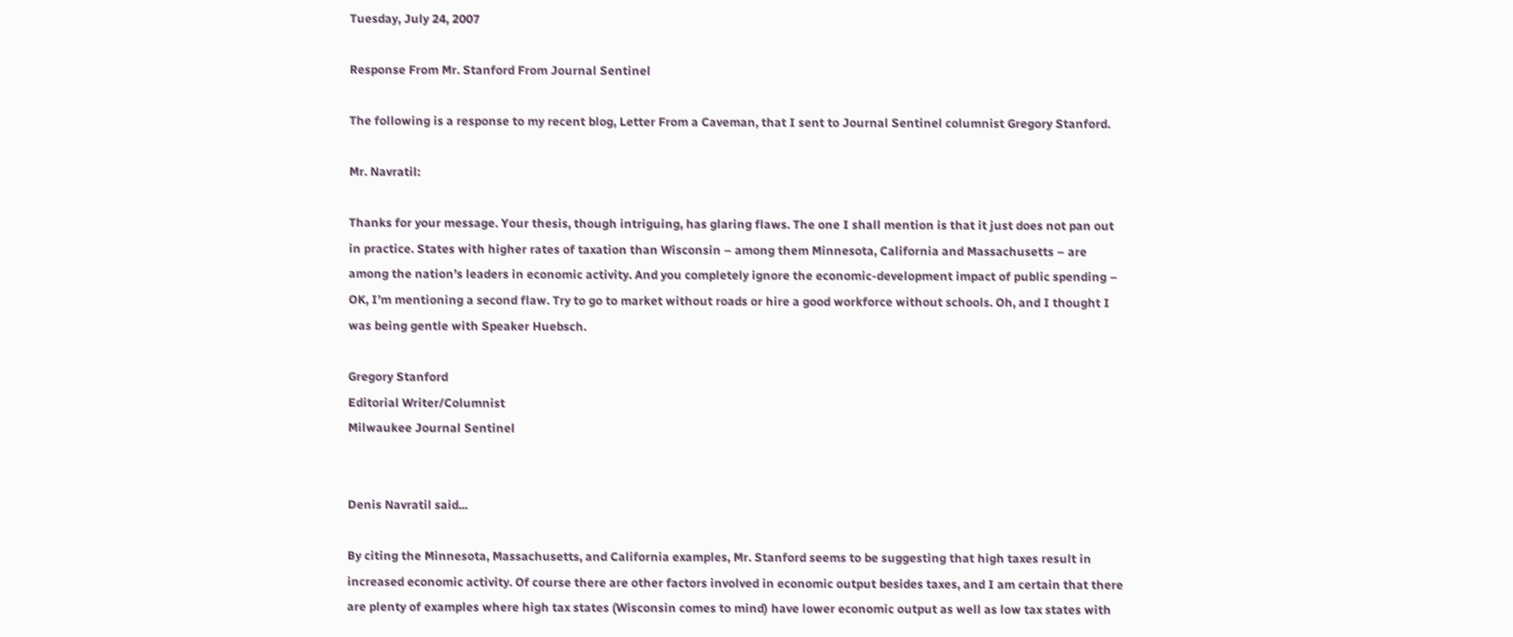Tuesday, July 24, 2007

Response From Mr. Stanford From Journal Sentinel

The following is a response to my recent blog, Letter From a Caveman, that I sent to Journal Sentinel columnist Gregory Stanford.

Mr. Navratil:

Thanks for your message. Your thesis, though intriguing, has glaring flaws. The one I shall mention is that it just does not pan out in practice. States with higher rates of taxation than Wisconsin – among them Minnesota, California and Massachusetts – are among the nation’s leaders in economic activity. And you completely ignore the economic-development impact of public spending – OK, I’m mentioning a second flaw. Try to go to market without roads or hire a good workforce without schools. Oh, and I thought I was being gentle with Speaker Huebsch.

Gregory Stanford
Editorial Writer/Columnist
Milwaukee Journal Sentinel


Denis Navratil said...

By citing the Minnesota, Massachusetts, and California examples, Mr. Stanford seems to be suggesting that high taxes result in increased economic activity. Of course there are other factors involved in economic output besides taxes, and I am certain that there are plenty of examples where high tax states (Wisconsin comes to mind) have lower economic output as well as low tax states with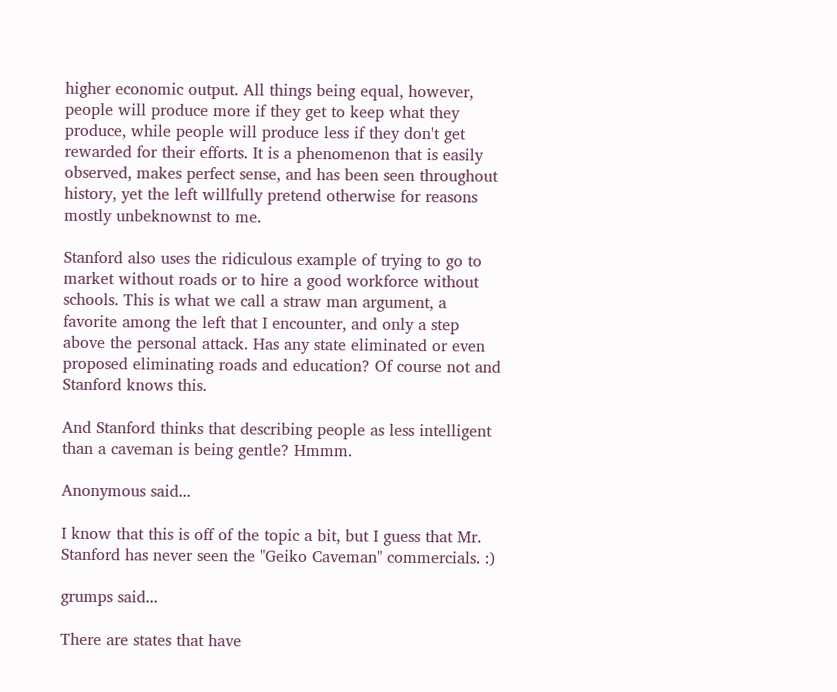higher economic output. All things being equal, however, people will produce more if they get to keep what they produce, while people will produce less if they don't get rewarded for their efforts. It is a phenomenon that is easily observed, makes perfect sense, and has been seen throughout history, yet the left willfully pretend otherwise for reasons mostly unbeknownst to me.

Stanford also uses the ridiculous example of trying to go to market without roads or to hire a good workforce without schools. This is what we call a straw man argument, a favorite among the left that I encounter, and only a step above the personal attack. Has any state eliminated or even proposed eliminating roads and education? Of course not and Stanford knows this.

And Stanford thinks that describing people as less intelligent than a caveman is being gentle? Hmmm.

Anonymous said...

I know that this is off of the topic a bit, but I guess that Mr. Stanford has never seen the "Geiko Caveman" commercials. :)

grumps said...

There are states that have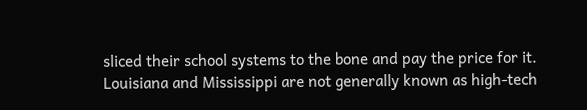sliced their school systems to the bone and pay the price for it. Louisiana and Mississippi are not generally known as high-tech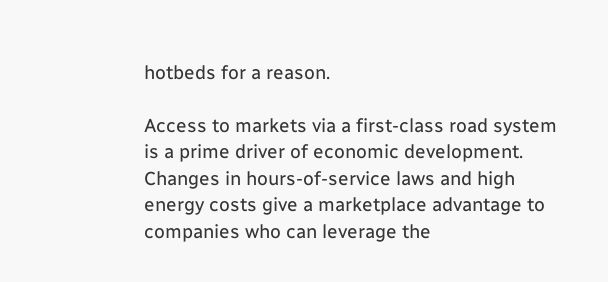hotbeds for a reason.

Access to markets via a first-class road system is a prime driver of economic development. Changes in hours-of-service laws and high energy costs give a marketplace advantage to companies who can leverage the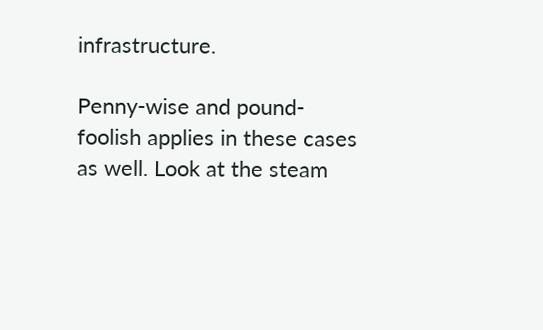infrastructure.

Penny-wise and pound-foolish applies in these cases as well. Look at the steam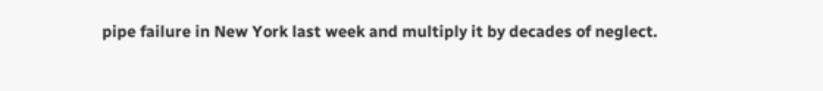pipe failure in New York last week and multiply it by decades of neglect.